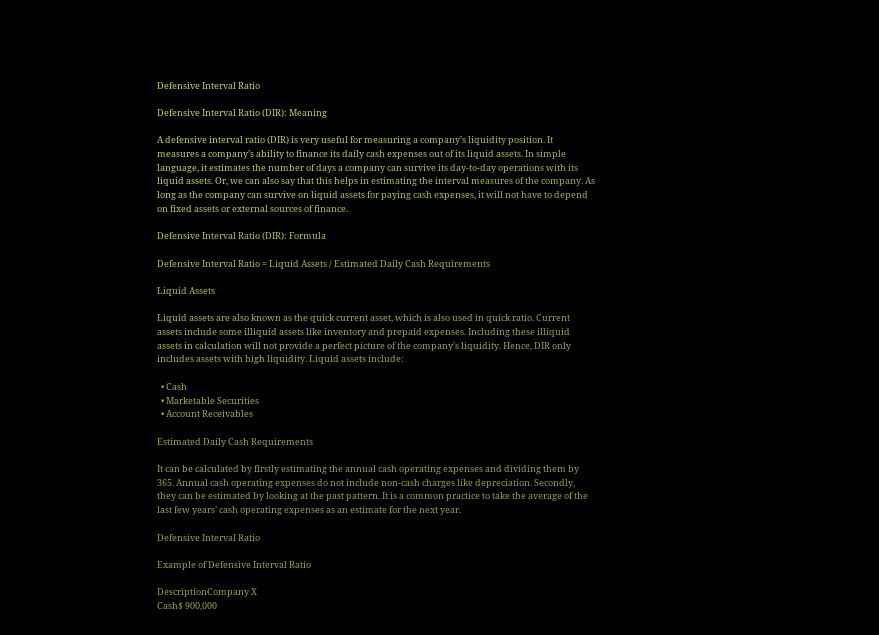Defensive Interval Ratio

Defensive Interval Ratio (DIR): Meaning

A defensive interval ratio (DIR) is very useful for measuring a company’s liquidity position. It measures a company’s ability to finance its daily cash expenses out of its liquid assets. In simple language, it estimates the number of days a company can survive its day-to-day operations with its liquid assets. Or, we can also say that this helps in estimating the interval measures of the company. As long as the company can survive on liquid assets for paying cash expenses, it will not have to depend on fixed assets or external sources of finance.

Defensive Interval Ratio (DIR): Formula

Defensive Interval Ratio = Liquid Assets / Estimated Daily Cash Requirements

Liquid Assets

Liquid assets are also known as the quick current asset, which is also used in quick ratio. Current assets include some illiquid assets like inventory and prepaid expenses. Including these illiquid assets in calculation will not provide a perfect picture of the company’s liquidity. Hence, DIR only includes assets with high liquidity. Liquid assets include:

  • Cash
  • Marketable Securities
  • Account Receivables

Estimated Daily Cash Requirements

It can be calculated by firstly estimating the annual cash operating expenses and dividing them by 365. Annual cash operating expenses do not include non-cash charges like depreciation. Secondly, they can be estimated by looking at the past pattern. It is a common practice to take the average of the last few years’ cash operating expenses as an estimate for the next year.

Defensive Interval Ratio

Example of Defensive Interval Ratio

DescriptionCompany X
Cash$ 900,000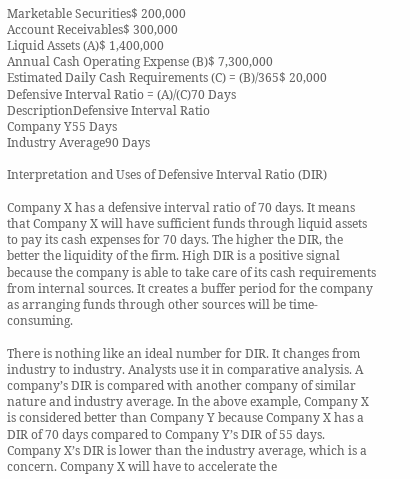Marketable Securities$ 200,000
Account Receivables$ 300,000
Liquid Assets (A)$ 1,400,000
Annual Cash Operating Expense (B)$ 7,300,000
Estimated Daily Cash Requirements (C) = (B)/365$ 20,000
Defensive Interval Ratio = (A)/(C)70 Days
DescriptionDefensive Interval Ratio
Company Y55 Days
Industry Average90 Days

Interpretation and Uses of Defensive Interval Ratio (DIR)

Company X has a defensive interval ratio of 70 days. It means that Company X will have sufficient funds through liquid assets to pay its cash expenses for 70 days. The higher the DIR, the better the liquidity of the firm. High DIR is a positive signal because the company is able to take care of its cash requirements from internal sources. It creates a buffer period for the company as arranging funds through other sources will be time-consuming.

There is nothing like an ideal number for DIR. It changes from industry to industry. Analysts use it in comparative analysis. A company’s DIR is compared with another company of similar nature and industry average. In the above example, Company X is considered better than Company Y because Company X has a DIR of 70 days compared to Company Y’s DIR of 55 days. Company X’s DIR is lower than the industry average, which is a concern. Company X will have to accelerate the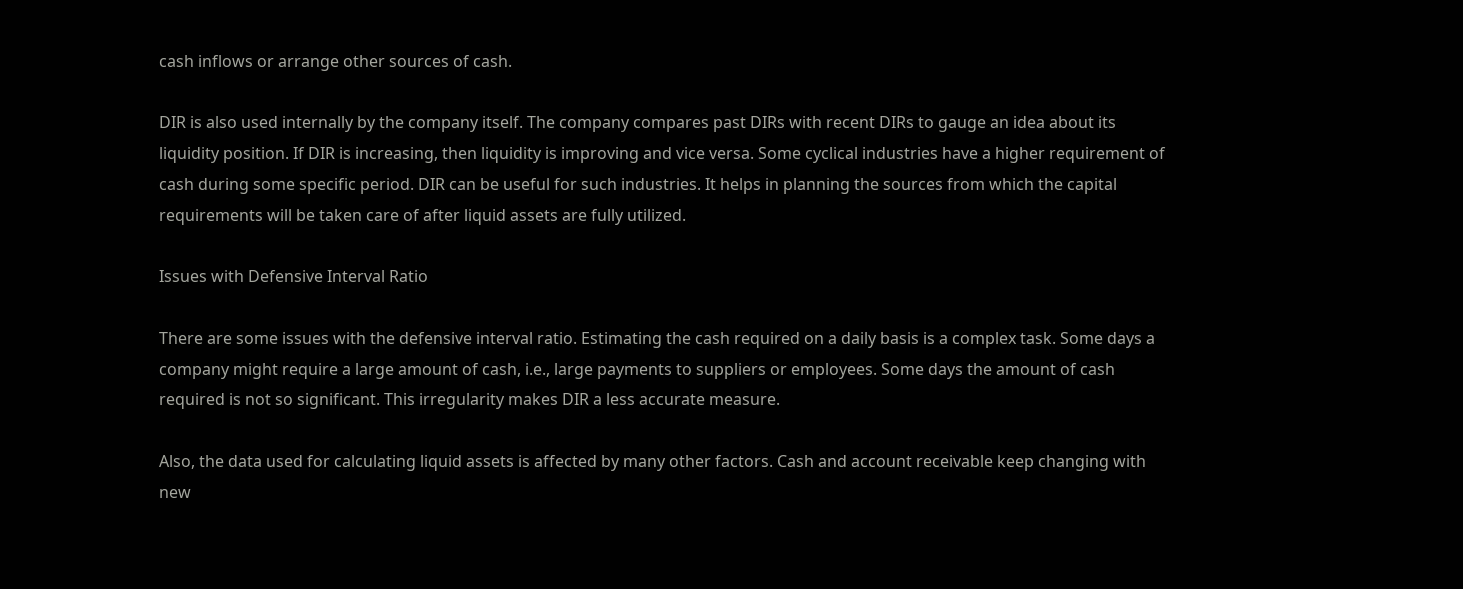cash inflows or arrange other sources of cash.

DIR is also used internally by the company itself. The company compares past DIRs with recent DIRs to gauge an idea about its liquidity position. If DIR is increasing, then liquidity is improving and vice versa. Some cyclical industries have a higher requirement of cash during some specific period. DIR can be useful for such industries. It helps in planning the sources from which the capital requirements will be taken care of after liquid assets are fully utilized.

Issues with Defensive Interval Ratio

There are some issues with the defensive interval ratio. Estimating the cash required on a daily basis is a complex task. Some days a company might require a large amount of cash, i.e., large payments to suppliers or employees. Some days the amount of cash required is not so significant. This irregularity makes DIR a less accurate measure.

Also, the data used for calculating liquid assets is affected by many other factors. Cash and account receivable keep changing with new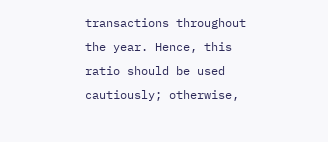transactions throughout the year. Hence, this ratio should be used cautiously; otherwise,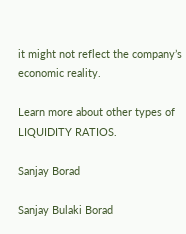it might not reflect the company’s economic reality.

Learn more about other types of LIQUIDITY RATIOS.

Sanjay Borad

Sanjay Bulaki Borad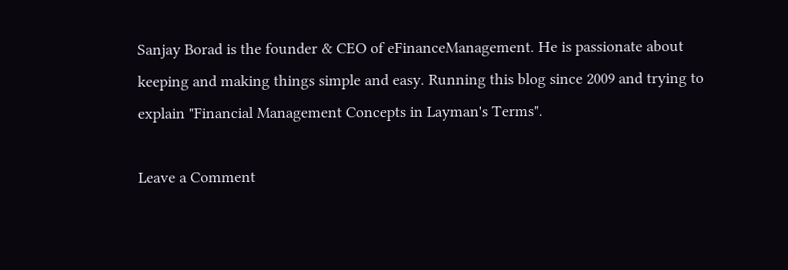Sanjay Borad is the founder & CEO of eFinanceManagement. He is passionate about keeping and making things simple and easy. Running this blog since 2009 and trying to explain "Financial Management Concepts in Layman's Terms".

Leave a Comment